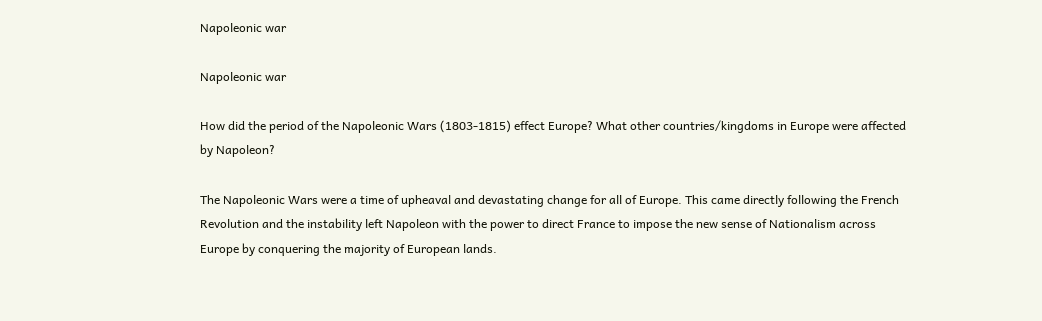Napoleonic war

Napoleonic war

How did the period of the Napoleonic Wars (1803-1815) effect Europe? What other countries/kingdoms in Europe were affected by Napoleon?

The Napoleonic Wars were a time of upheaval and devastating change for all of Europe. This came directly following the French Revolution and the instability left Napoleon with the power to direct France to impose the new sense of Nationalism across Europe by conquering the majority of European lands.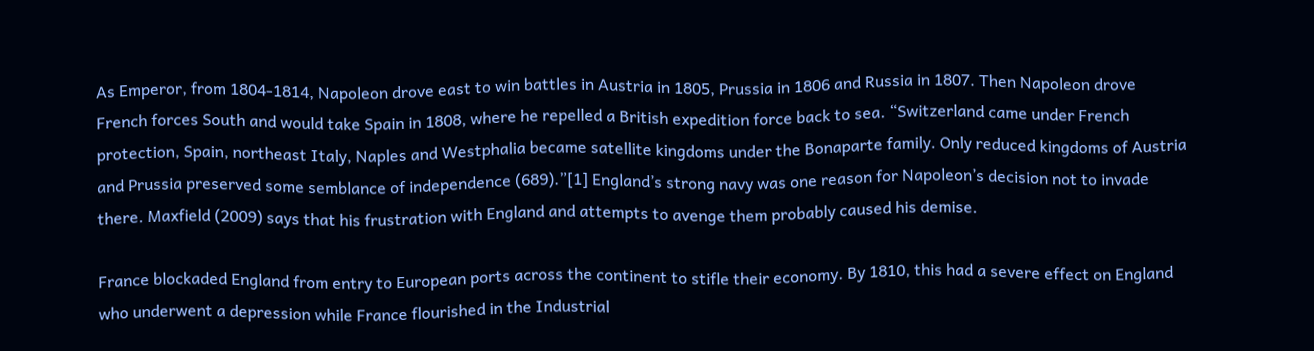As Emperor, from 1804-1814, Napoleon drove east to win battles in Austria in 1805, Prussia in 1806 and Russia in 1807. Then Napoleon drove French forces South and would take Spain in 1808, where he repelled a British expedition force back to sea. “Switzerland came under French protection, Spain, northeast Italy, Naples and Westphalia became satellite kingdoms under the Bonaparte family. Only reduced kingdoms of Austria and Prussia preserved some semblance of independence (689).”[1] England’s strong navy was one reason for Napoleon’s decision not to invade there. Maxfield (2009) says that his frustration with England and attempts to avenge them probably caused his demise.

France blockaded England from entry to European ports across the continent to stifle their economy. By 1810, this had a severe effect on England who underwent a depression while France flourished in the Industrial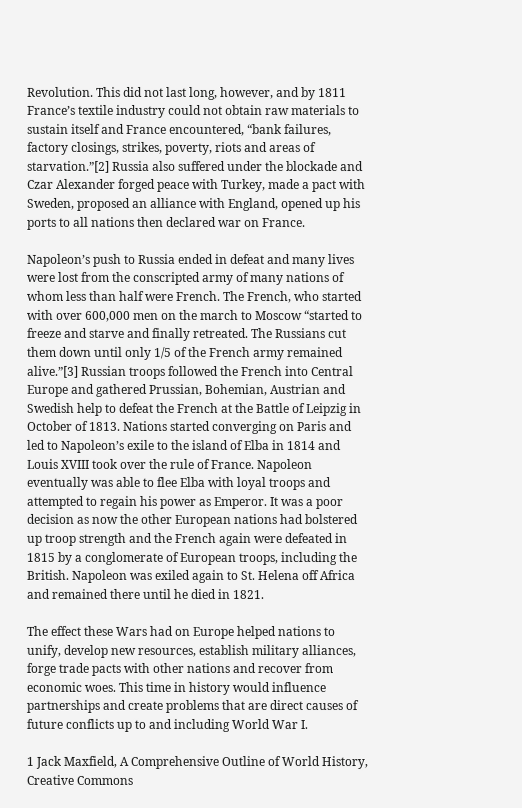Revolution. This did not last long, however, and by 1811 France’s textile industry could not obtain raw materials to sustain itself and France encountered, “bank failures, factory closings, strikes, poverty, riots and areas of starvation.”[2] Russia also suffered under the blockade and Czar Alexander forged peace with Turkey, made a pact with Sweden, proposed an alliance with England, opened up his ports to all nations then declared war on France.

Napoleon’s push to Russia ended in defeat and many lives were lost from the conscripted army of many nations of whom less than half were French. The French, who started with over 600,000 men on the march to Moscow “started to freeze and starve and finally retreated. The Russians cut them down until only 1/5 of the French army remained alive.”[3] Russian troops followed the French into Central Europe and gathered Prussian, Bohemian, Austrian and Swedish help to defeat the French at the Battle of Leipzig in October of 1813. Nations started converging on Paris and led to Napoleon’s exile to the island of Elba in 1814 and Louis XVIII took over the rule of France. Napoleon eventually was able to flee Elba with loyal troops and attempted to regain his power as Emperor. It was a poor decision as now the other European nations had bolstered up troop strength and the French again were defeated in 1815 by a conglomerate of European troops, including the British. Napoleon was exiled again to St. Helena off Africa and remained there until he died in 1821.

The effect these Wars had on Europe helped nations to unify, develop new resources, establish military alliances, forge trade pacts with other nations and recover from economic woes. This time in history would influence partnerships and create problems that are direct causes of future conflicts up to and including World War I.

1 Jack Maxfield, A Comprehensive Outline of World History, Creative Commons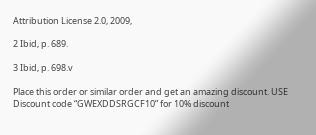Attribution License 2.0, 2009,

2 Ibid, p. 689.

3 Ibid, p. 698.v

Place this order or similar order and get an amazing discount. USE Discount code “GWEXDDSRGCF10” for 10% discount